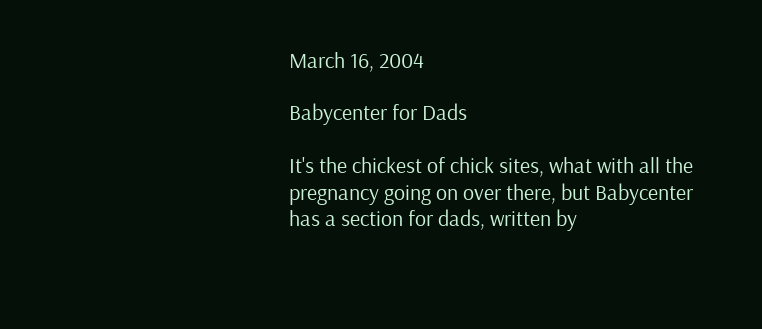March 16, 2004

Babycenter for Dads

It's the chickest of chick sites, what with all the pregnancy going on over there, but Babycenter has a section for dads, written by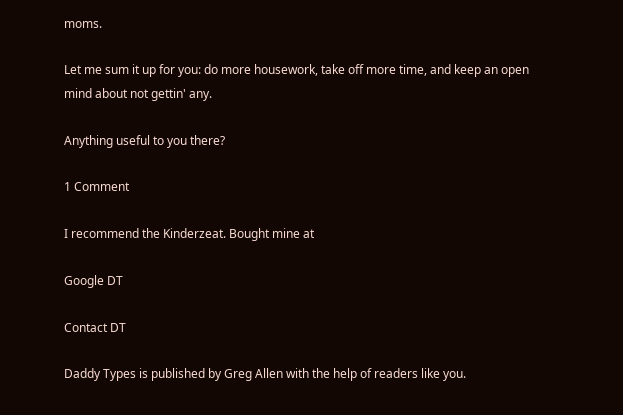moms.

Let me sum it up for you: do more housework, take off more time, and keep an open mind about not gettin' any.

Anything useful to you there?

1 Comment

I recommend the Kinderzeat. Bought mine at

Google DT

Contact DT

Daddy Types is published by Greg Allen with the help of readers like you.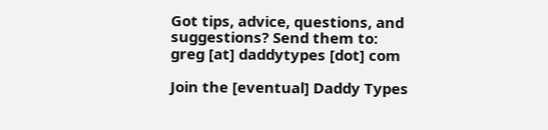Got tips, advice, questions, and suggestions? Send them to:
greg [at] daddytypes [dot] com

Join the [eventual] Daddy Types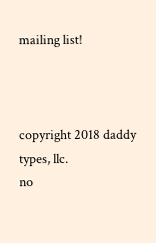mailing list!



copyright 2018 daddy types, llc.
no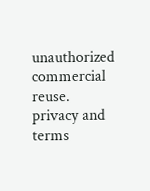unauthorized commercial reuse.
privacy and terms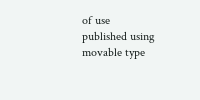of use
published using movable type